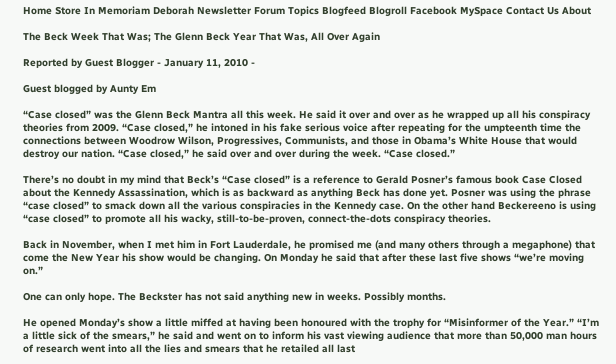Home Store In Memoriam Deborah Newsletter Forum Topics Blogfeed Blogroll Facebook MySpace Contact Us About

The Beck Week That Was; The Glenn Beck Year That Was, All Over Again

Reported by Guest Blogger - January 11, 2010 -

Guest blogged by Aunty Em

“Case closed” was the Glenn Beck Mantra all this week. He said it over and over as he wrapped up all his conspiracy theories from 2009. “Case closed,” he intoned in his fake serious voice after repeating for the umpteenth time the connections between Woodrow Wilson, Progressives, Communists, and those in Obama’s White House that would destroy our nation. “Case closed,” he said over and over during the week. “Case closed.”

There’s no doubt in my mind that Beck’s “Case closed” is a reference to Gerald Posner’s famous book Case Closed about the Kennedy Assassination, which is as backward as anything Beck has done yet. Posner was using the phrase “case closed” to smack down all the various conspiracies in the Kennedy case. On the other hand Beckereeno is using “case closed” to promote all his wacky, still-to-be-proven, connect-the-dots conspiracy theories.

Back in November, when I met him in Fort Lauderdale, he promised me (and many others through a megaphone) that come the New Year his show would be changing. On Monday he said that after these last five shows “we’re moving on.”

One can only hope. The Beckster has not said anything new in weeks. Possibly months.

He opened Monday’s show a little miffed at having been honoured with the trophy for “Misinformer of the Year.” “I’m a little sick of the smears,” he said and went on to inform his vast viewing audience that more than 50,000 man hours of research went into all the lies and smears that he retailed all last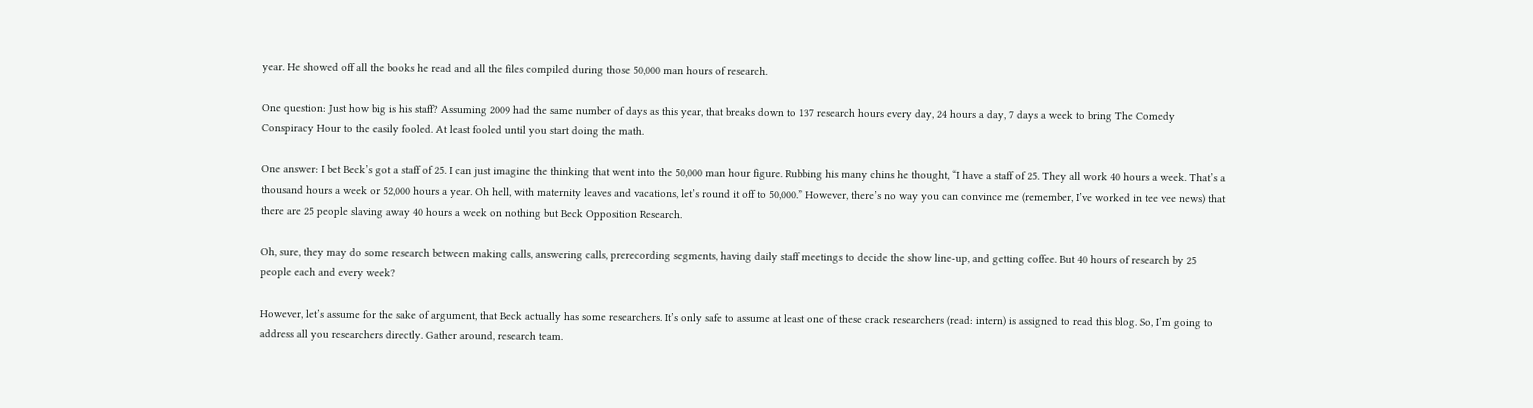year. He showed off all the books he read and all the files compiled during those 50,000 man hours of research.

One question: Just how big is his staff? Assuming 2009 had the same number of days as this year, that breaks down to 137 research hours every day, 24 hours a day, 7 days a week to bring The Comedy Conspiracy Hour to the easily fooled. At least fooled until you start doing the math.

One answer: I bet Beck’s got a staff of 25. I can just imagine the thinking that went into the 50,000 man hour figure. Rubbing his many chins he thought, “I have a staff of 25. They all work 40 hours a week. That’s a thousand hours a week or 52,000 hours a year. Oh hell, with maternity leaves and vacations, let’s round it off to 50,000.” However, there’s no way you can convince me (remember, I’ve worked in tee vee news) that there are 25 people slaving away 40 hours a week on nothing but Beck Opposition Research.

Oh, sure, they may do some research between making calls, answering calls, prerecording segments, having daily staff meetings to decide the show line-up, and getting coffee. But 40 hours of research by 25 people each and every week?

However, let’s assume for the sake of argument, that Beck actually has some researchers. It’s only safe to assume at least one of these crack researchers (read: intern) is assigned to read this blog. So, I’m going to address all you researchers directly. Gather around, research team.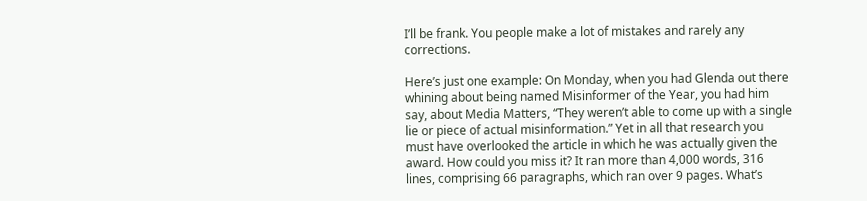I’ll be frank. You people make a lot of mistakes and rarely any corrections.

Here’s just one example: On Monday, when you had Glenda out there whining about being named Misinformer of the Year, you had him say, about Media Matters, “They weren’t able to come up with a single lie or piece of actual misinformation.” Yet in all that research you must have overlooked the article in which he was actually given the award. How could you miss it? It ran more than 4,000 words, 316 lines, comprising 66 paragraphs, which ran over 9 pages. What’s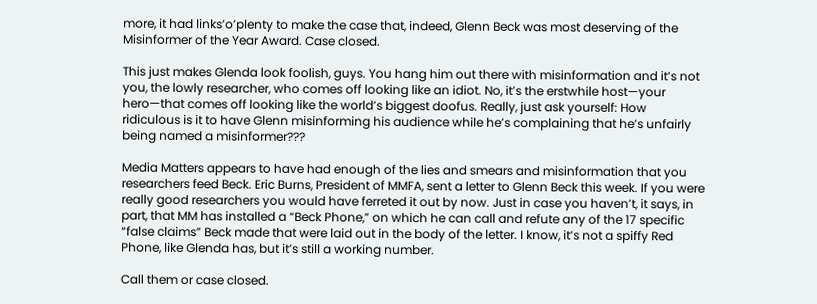more, it had links’o’plenty to make the case that, indeed, Glenn Beck was most deserving of the Misinformer of the Year Award. Case closed.

This just makes Glenda look foolish, guys. You hang him out there with misinformation and it’s not you, the lowly researcher, who comes off looking like an idiot. No, it’s the erstwhile host—your hero—that comes off looking like the world’s biggest doofus. Really, just ask yourself: How ridiculous is it to have Glenn misinforming his audience while he’s complaining that he’s unfairly being named a misinformer???

Media Matters appears to have had enough of the lies and smears and misinformation that you researchers feed Beck. Eric Burns, President of MMFA, sent a letter to Glenn Beck this week. If you were really good researchers you would have ferreted it out by now. Just in case you haven’t, it says, in part, that MM has installed a “Beck Phone,” on which he can call and refute any of the 17 specific “false claims” Beck made that were laid out in the body of the letter. I know, it’s not a spiffy Red Phone, like Glenda has, but it’s still a working number.

Call them or case closed.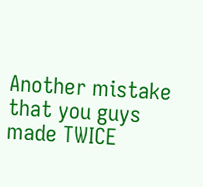Another mistake that you guys made TWICE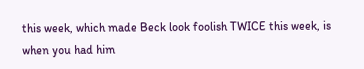this week, which made Beck look foolish TWICE this week, is when you had him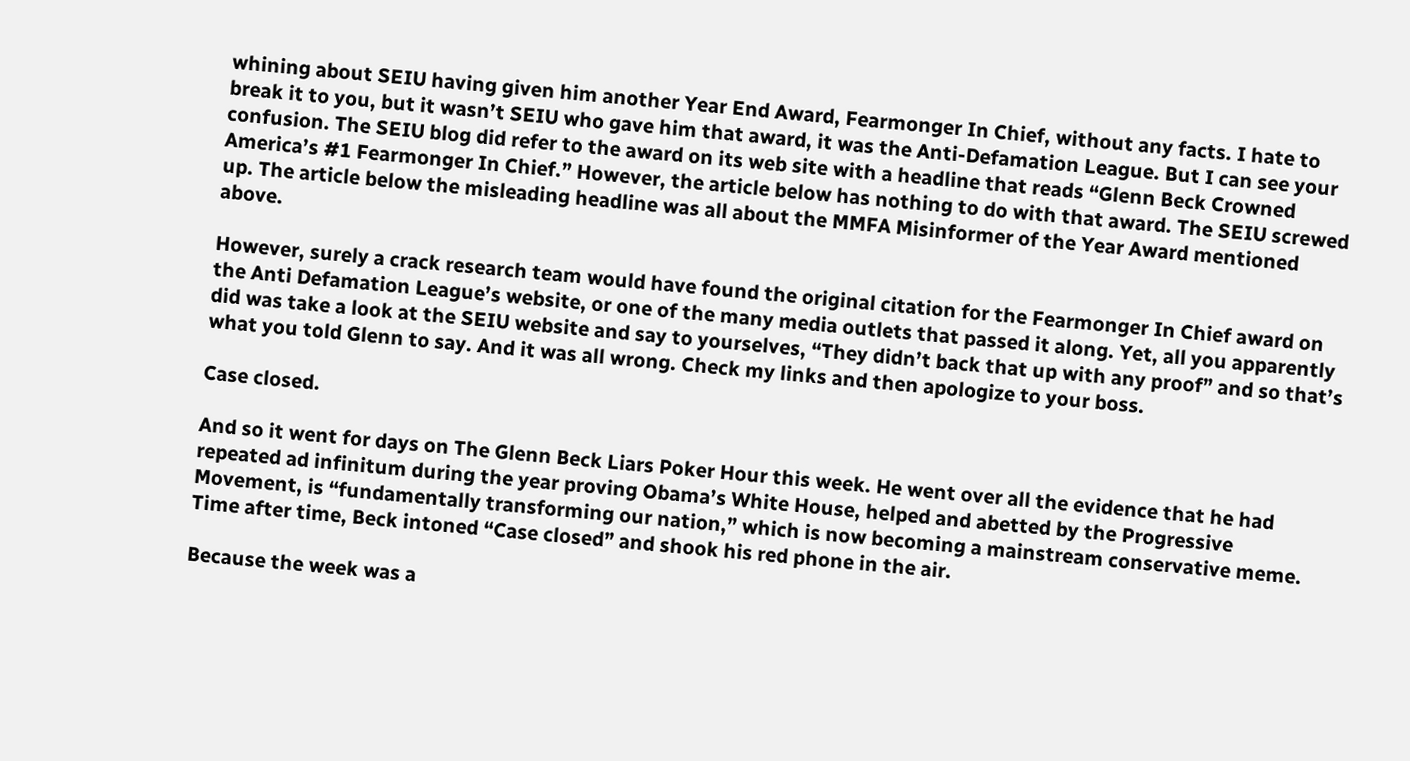whining about SEIU having given him another Year End Award, Fearmonger In Chief, without any facts. I hate to break it to you, but it wasn’t SEIU who gave him that award, it was the Anti-Defamation League. But I can see your confusion. The SEIU blog did refer to the award on its web site with a headline that reads “Glenn Beck Crowned America’s #1 Fearmonger In Chief.” However, the article below has nothing to do with that award. The SEIU screwed up. The article below the misleading headline was all about the MMFA Misinformer of the Year Award mentioned above.

However, surely a crack research team would have found the original citation for the Fearmonger In Chief award on the Anti Defamation League’s website, or one of the many media outlets that passed it along. Yet, all you apparently did was take a look at the SEIU website and say to yourselves, “They didn’t back that up with any proof” and so that’s what you told Glenn to say. And it was all wrong. Check my links and then apologize to your boss.

Case closed.

And so it went for days on The Glenn Beck Liars Poker Hour this week. He went over all the evidence that he had repeated ad infinitum during the year proving Obama’s White House, helped and abetted by the Progressive Movement, is “fundamentally transforming our nation,” which is now becoming a mainstream conservative meme. Time after time, Beck intoned “Case closed” and shook his red phone in the air.

Because the week was a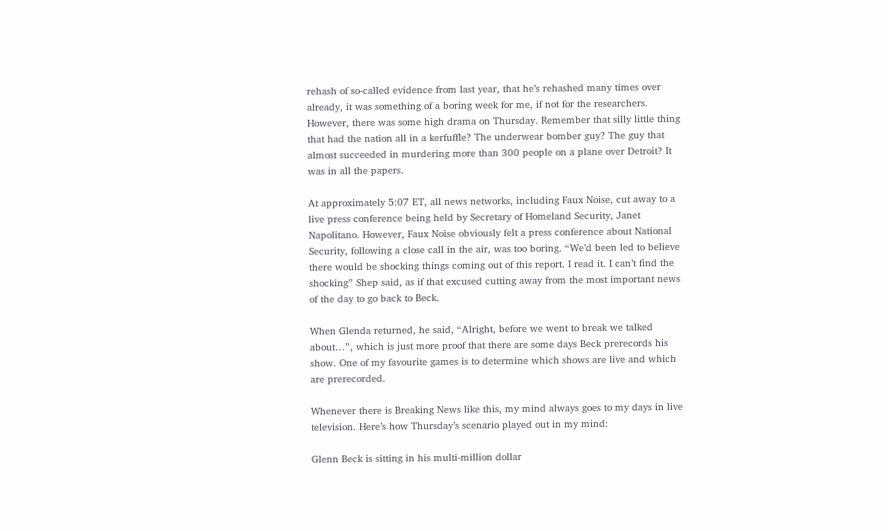rehash of so-called evidence from last year, that he’s rehashed many times over already, it was something of a boring week for me, if not for the researchers. However, there was some high drama on Thursday. Remember that silly little thing that had the nation all in a kerfuffle? The underwear bomber guy? The guy that almost succeeded in murdering more than 300 people on a plane over Detroit? It was in all the papers.

At approximately 5:07 ET, all news networks, including Faux Noise, cut away to a live press conference being held by Secretary of Homeland Security, Janet Napolitano. However, Faux Noise obviously felt a press conference about National Security, following a close call in the air, was too boring. “We’d been led to believe there would be shocking things coming out of this report. I read it. I can’t find the shocking” Shep said, as if that excused cutting away from the most important news of the day to go back to Beck.

When Glenda returned, he said, “Alright, before we went to break we talked about…”, which is just more proof that there are some days Beck prerecords his show. One of my favourite games is to determine which shows are live and which are prerecorded.

Whenever there is Breaking News like this, my mind always goes to my days in live television. Here’s how Thursday’s scenario played out in my mind:

Glenn Beck is sitting in his multi-million dollar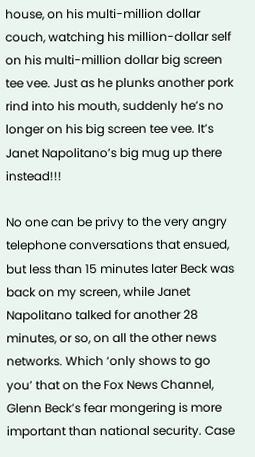house, on his multi-million dollar couch, watching his million-dollar self on his multi-million dollar big screen tee vee. Just as he plunks another pork rind into his mouth, suddenly he’s no longer on his big screen tee vee. It’s Janet Napolitano’s big mug up there instead!!!

No one can be privy to the very angry telephone conversations that ensued, but less than 15 minutes later Beck was back on my screen, while Janet Napolitano talked for another 28 minutes, or so, on all the other news networks. Which ‘only shows to go you’ that on the Fox News Channel, Glenn Beck’s fear mongering is more important than national security. Case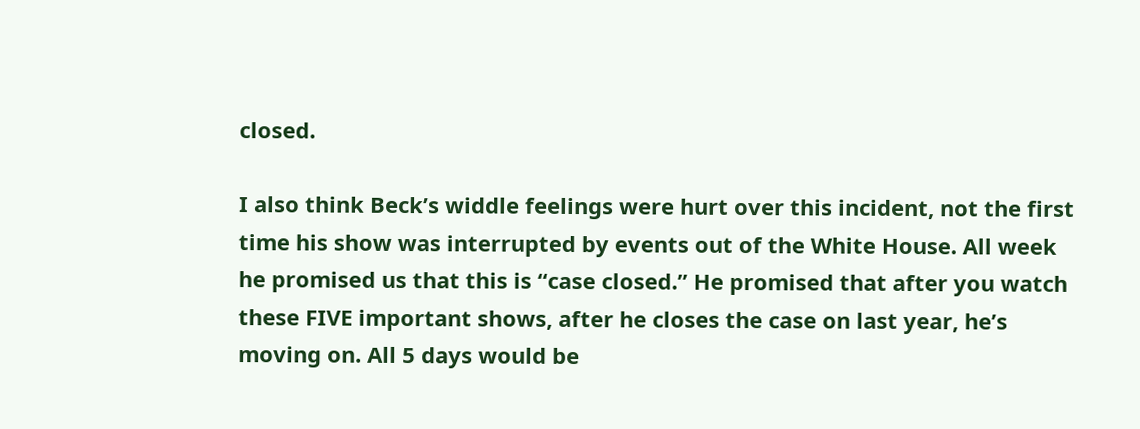closed.

I also think Beck’s widdle feelings were hurt over this incident, not the first time his show was interrupted by events out of the White House. All week he promised us that this is “case closed.” He promised that after you watch these FIVE important shows, after he closes the case on last year, he’s moving on. All 5 days would be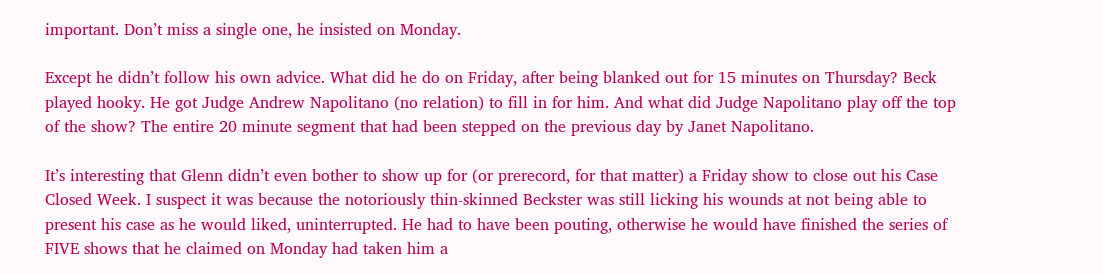important. Don’t miss a single one, he insisted on Monday.

Except he didn’t follow his own advice. What did he do on Friday, after being blanked out for 15 minutes on Thursday? Beck played hooky. He got Judge Andrew Napolitano (no relation) to fill in for him. And what did Judge Napolitano play off the top of the show? The entire 20 minute segment that had been stepped on the previous day by Janet Napolitano.

It’s interesting that Glenn didn’t even bother to show up for (or prerecord, for that matter) a Friday show to close out his Case Closed Week. I suspect it was because the notoriously thin-skinned Beckster was still licking his wounds at not being able to present his case as he would liked, uninterrupted. He had to have been pouting, otherwise he would have finished the series of FIVE shows that he claimed on Monday had taken him a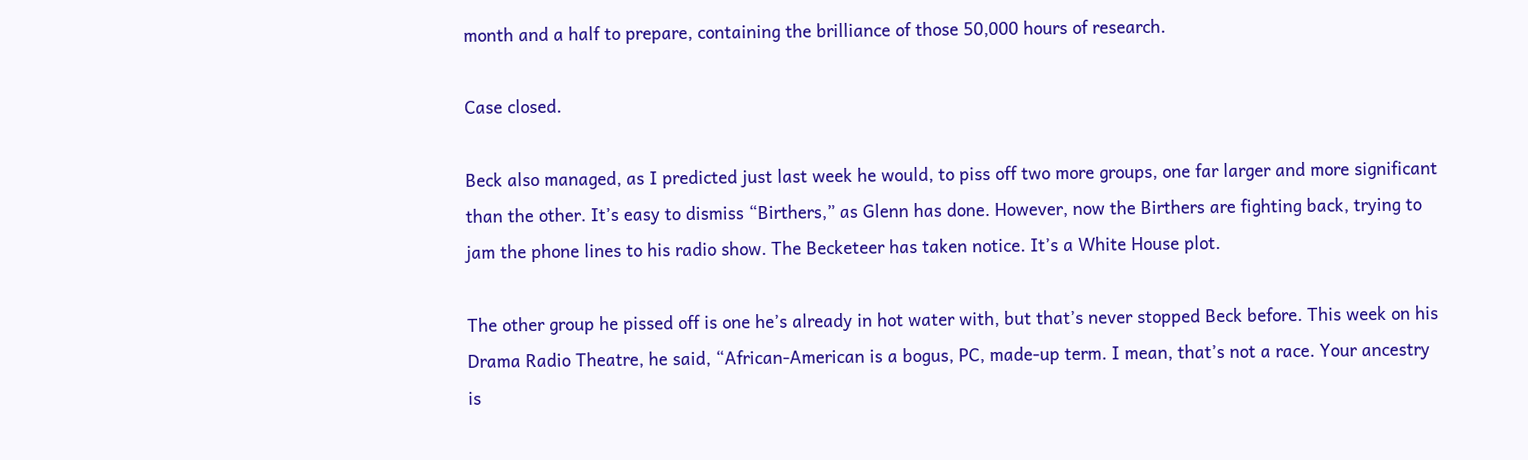month and a half to prepare, containing the brilliance of those 50,000 hours of research.

Case closed.

Beck also managed, as I predicted just last week he would, to piss off two more groups, one far larger and more significant than the other. It’s easy to dismiss “Birthers,” as Glenn has done. However, now the Birthers are fighting back, trying to jam the phone lines to his radio show. The Becketeer has taken notice. It’s a White House plot.

The other group he pissed off is one he’s already in hot water with, but that’s never stopped Beck before. This week on his Drama Radio Theatre, he said, “African-American is a bogus, PC, made-up term. I mean, that’s not a race. Your ancestry is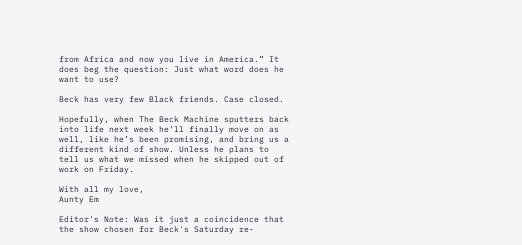from Africa and now you live in America.” It does beg the question: Just what word does he want to use?

Beck has very few Black friends. Case closed.

Hopefully, when The Beck Machine sputters back into life next week he’ll finally move on as well, like he’s been promising, and bring us a different kind of show. Unless he plans to tell us what we missed when he skipped out of work on Friday.

With all my love,
Aunty Em

Editor's Note: Was it just a coincidence that the show chosen for Beck's Saturday re-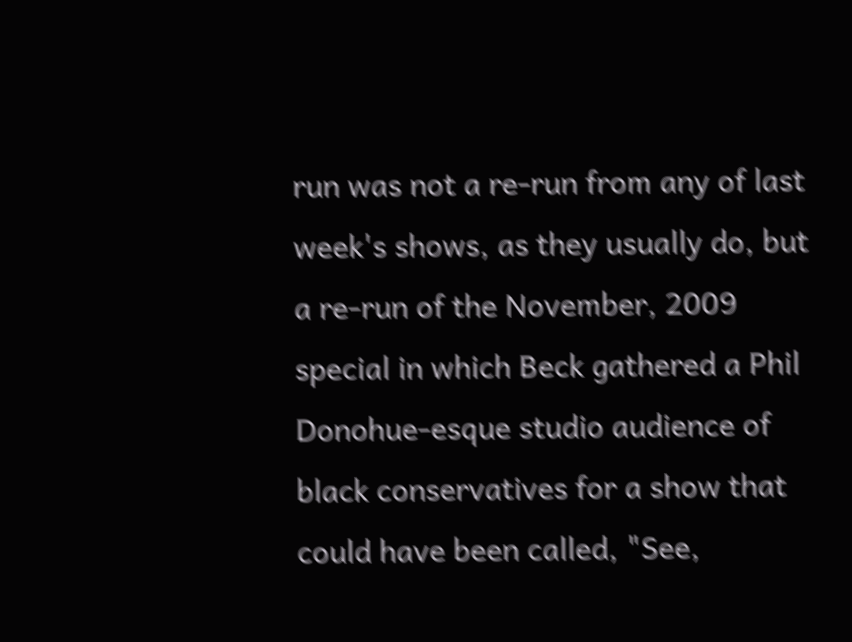run was not a re-run from any of last week's shows, as they usually do, but a re-run of the November, 2009 special in which Beck gathered a Phil Donohue-esque studio audience of black conservatives for a show that could have been called, "See,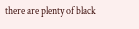there are plenty of black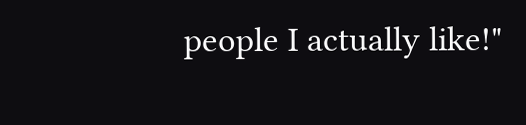people I actually like!"